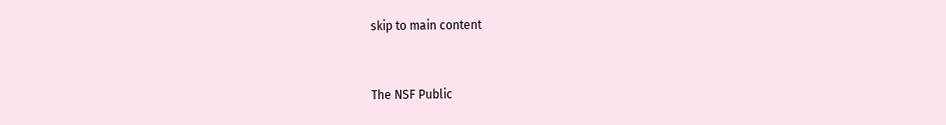skip to main content


The NSF Public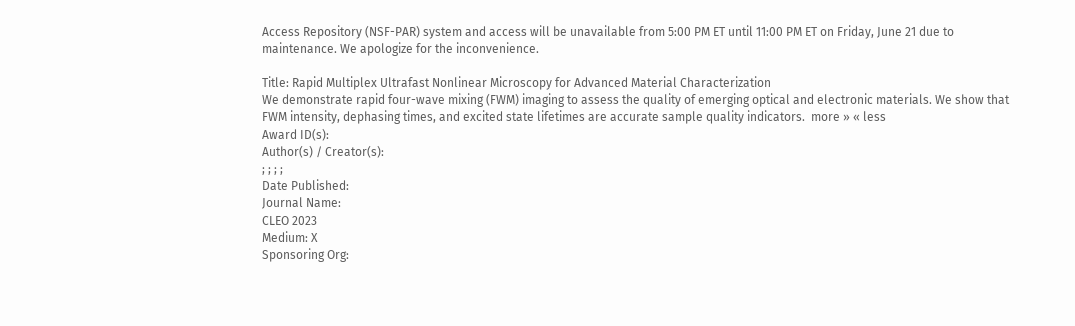Access Repository (NSF-PAR) system and access will be unavailable from 5:00 PM ET until 11:00 PM ET on Friday, June 21 due to maintenance. We apologize for the inconvenience.

Title: Rapid Multiplex Ultrafast Nonlinear Microscopy for Advanced Material Characterization
We demonstrate rapid four-wave mixing (FWM) imaging to assess the quality of emerging optical and electronic materials. We show that FWM intensity, dephasing times, and excited state lifetimes are accurate sample quality indicators.  more » « less
Award ID(s):
Author(s) / Creator(s):
; ; ; ;
Date Published:
Journal Name:
CLEO 2023
Medium: X
Sponsoring Org: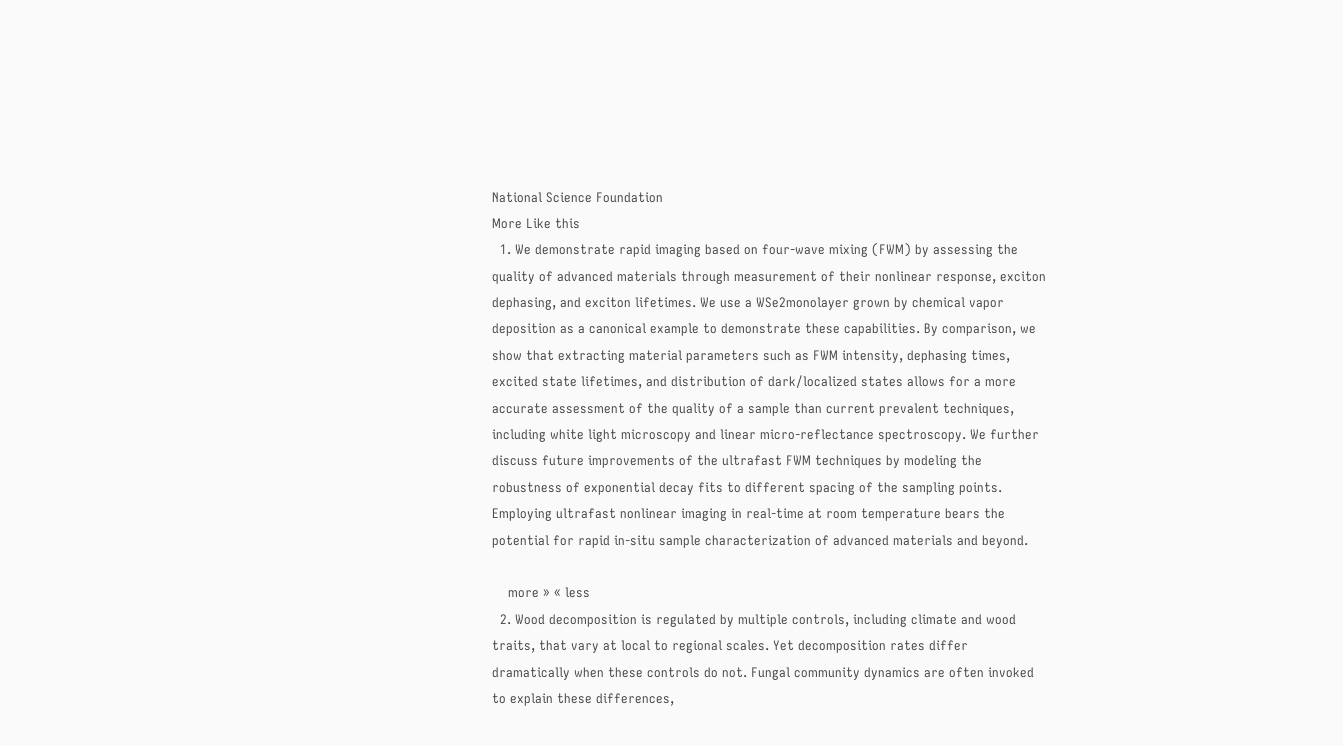National Science Foundation
More Like this
  1. We demonstrate rapid imaging based on four-wave mixing (FWM) by assessing the quality of advanced materials through measurement of their nonlinear response, exciton dephasing, and exciton lifetimes. We use a WSe2monolayer grown by chemical vapor deposition as a canonical example to demonstrate these capabilities. By comparison, we show that extracting material parameters such as FWM intensity, dephasing times, excited state lifetimes, and distribution of dark/localized states allows for a more accurate assessment of the quality of a sample than current prevalent techniques, including white light microscopy and linear micro-reflectance spectroscopy. We further discuss future improvements of the ultrafast FWM techniques by modeling the robustness of exponential decay fits to different spacing of the sampling points. Employing ultrafast nonlinear imaging in real-time at room temperature bears the potential for rapid in-situ sample characterization of advanced materials and beyond.

    more » « less
  2. Wood decomposition is regulated by multiple controls, including climate and wood traits, that vary at local to regional scales. Yet decomposition rates differ dramatically when these controls do not. Fungal community dynamics are often invoked to explain these differences,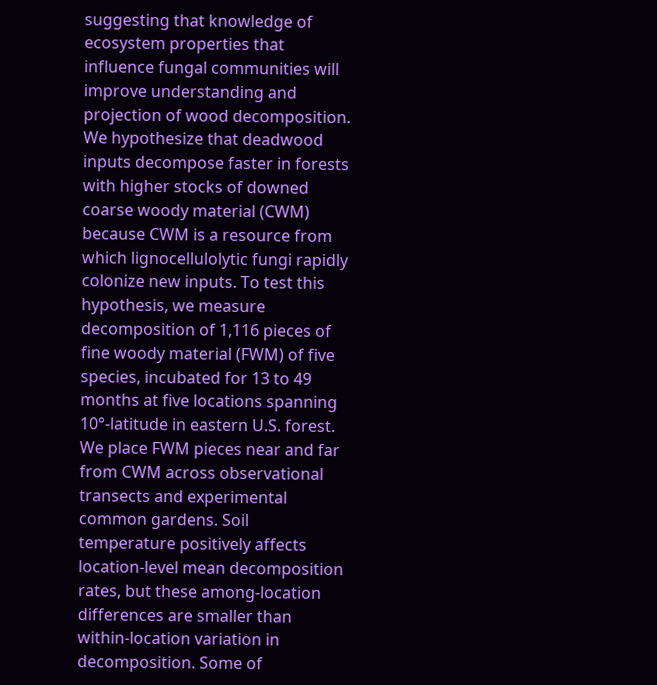suggesting that knowledge of ecosystem properties that influence fungal communities will improve understanding and projection of wood decomposition. We hypothesize that deadwood inputs decompose faster in forests with higher stocks of downed coarse woody material (CWM) because CWM is a resource from which lignocellulolytic fungi rapidly colonize new inputs. To test this hypothesis, we measure decomposition of 1,116 pieces of fine woody material (FWM) of five species, incubated for 13 to 49 months at five locations spanning 10°-latitude in eastern U.S. forest. We place FWM pieces near and far from CWM across observational transects and experimental common gardens. Soil temperature positively affects location-level mean decomposition rates, but these among-location differences are smaller than within-location variation in decomposition. Some of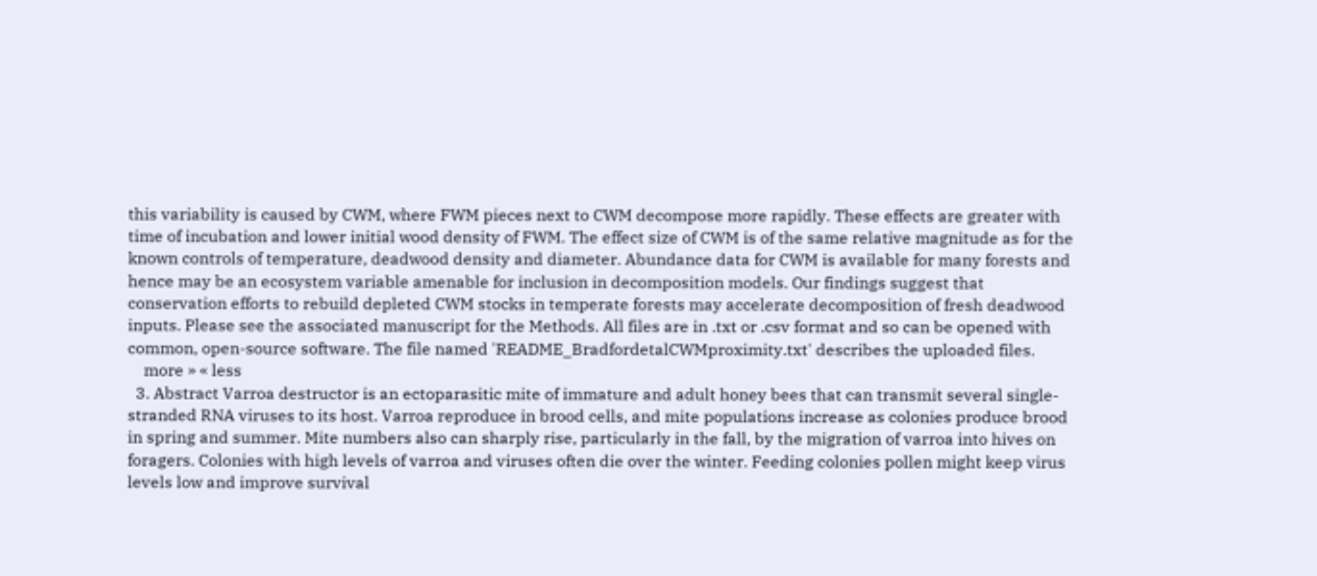this variability is caused by CWM, where FWM pieces next to CWM decompose more rapidly. These effects are greater with time of incubation and lower initial wood density of FWM. The effect size of CWM is of the same relative magnitude as for the known controls of temperature, deadwood density and diameter. Abundance data for CWM is available for many forests and hence may be an ecosystem variable amenable for inclusion in decomposition models. Our findings suggest that conservation efforts to rebuild depleted CWM stocks in temperate forests may accelerate decomposition of fresh deadwood inputs. Please see the associated manuscript for the Methods. All files are in .txt or .csv format and so can be opened with common, open-source software. The file named 'README_BradfordetalCWMproximity.txt' describes the uploaded files.
    more » « less
  3. Abstract Varroa destructor is an ectoparasitic mite of immature and adult honey bees that can transmit several single-stranded RNA viruses to its host. Varroa reproduce in brood cells, and mite populations increase as colonies produce brood in spring and summer. Mite numbers also can sharply rise, particularly in the fall, by the migration of varroa into hives on foragers. Colonies with high levels of varroa and viruses often die over the winter. Feeding colonies pollen might keep virus levels low and improve survival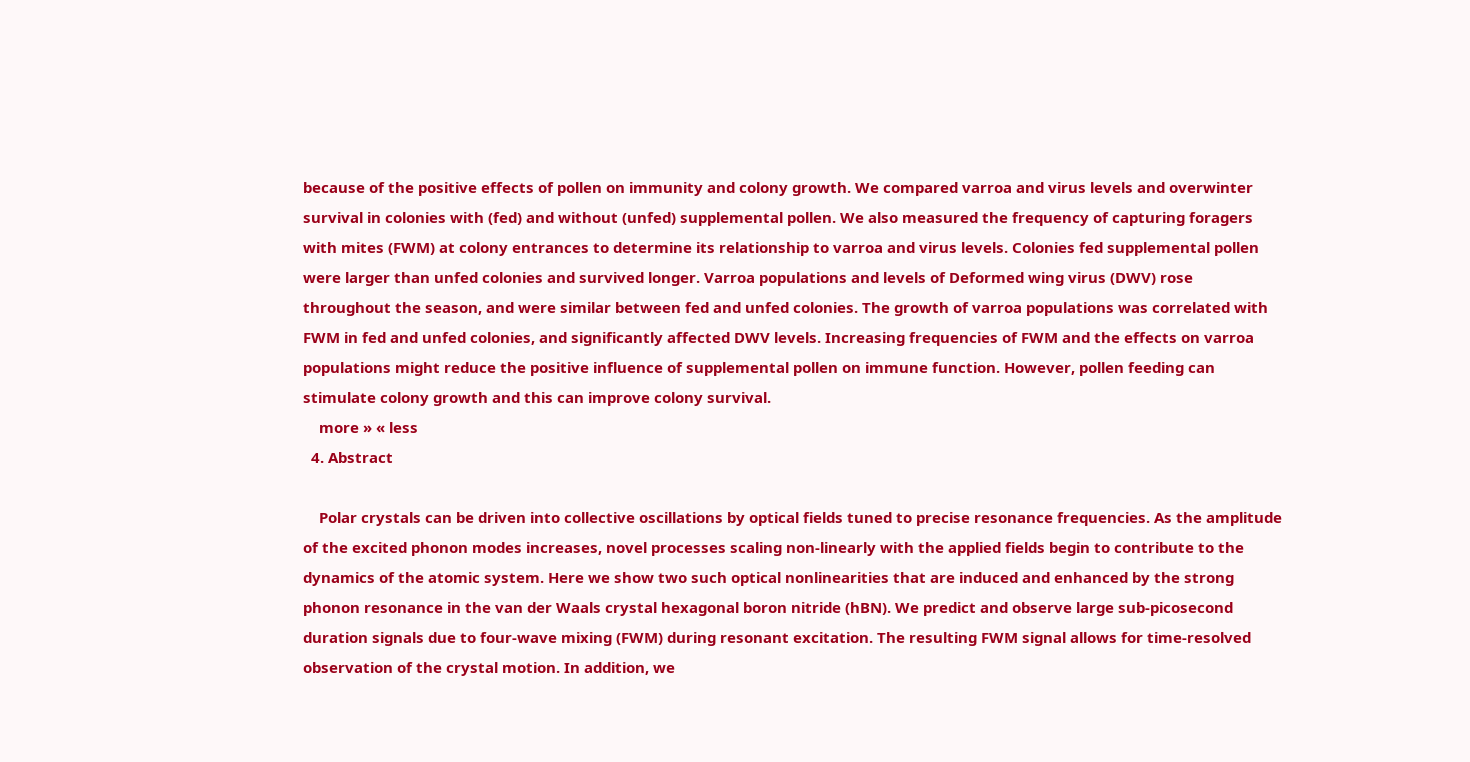because of the positive effects of pollen on immunity and colony growth. We compared varroa and virus levels and overwinter survival in colonies with (fed) and without (unfed) supplemental pollen. We also measured the frequency of capturing foragers with mites (FWM) at colony entrances to determine its relationship to varroa and virus levels. Colonies fed supplemental pollen were larger than unfed colonies and survived longer. Varroa populations and levels of Deformed wing virus (DWV) rose throughout the season, and were similar between fed and unfed colonies. The growth of varroa populations was correlated with FWM in fed and unfed colonies, and significantly affected DWV levels. Increasing frequencies of FWM and the effects on varroa populations might reduce the positive influence of supplemental pollen on immune function. However, pollen feeding can stimulate colony growth and this can improve colony survival.
    more » « less
  4. Abstract

    Polar crystals can be driven into collective oscillations by optical fields tuned to precise resonance frequencies. As the amplitude of the excited phonon modes increases, novel processes scaling non-linearly with the applied fields begin to contribute to the dynamics of the atomic system. Here we show two such optical nonlinearities that are induced and enhanced by the strong phonon resonance in the van der Waals crystal hexagonal boron nitride (hBN). We predict and observe large sub-picosecond duration signals due to four-wave mixing (FWM) during resonant excitation. The resulting FWM signal allows for time-resolved observation of the crystal motion. In addition, we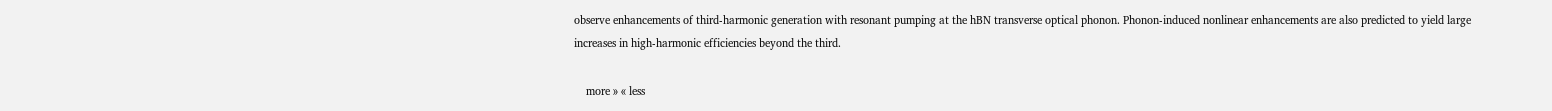observe enhancements of third-harmonic generation with resonant pumping at the hBN transverse optical phonon. Phonon-induced nonlinear enhancements are also predicted to yield large increases in high-harmonic efficiencies beyond the third.

    more » « less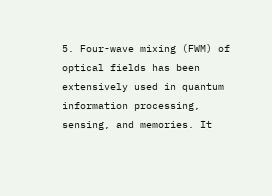5. Four-wave mixing (FWM) of optical fields has been extensively used in quantum information processing, sensing, and memories. It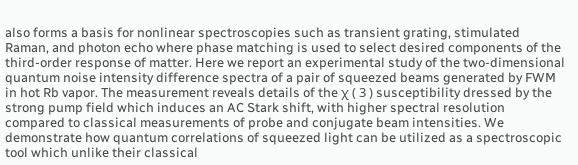also forms a basis for nonlinear spectroscopies such as transient grating, stimulated Raman, and photon echo where phase matching is used to select desired components of the third-order response of matter. Here we report an experimental study of the two-dimensional quantum noise intensity difference spectra of a pair of squeezed beams generated by FWM in hot Rb vapor. The measurement reveals details of the χ ( 3 ) susceptibility dressed by the strong pump field which induces an AC Stark shift, with higher spectral resolution compared to classical measurements of probe and conjugate beam intensities. We demonstrate how quantum correlations of squeezed light can be utilized as a spectroscopic tool which unlike their classical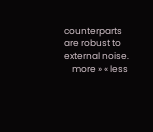counterparts are robust to external noise.
    more » « less